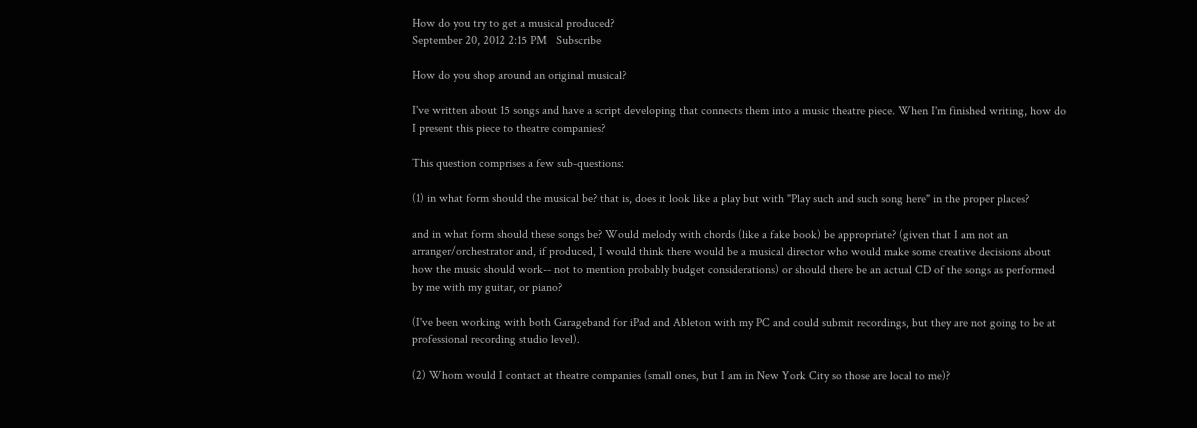How do you try to get a musical produced?
September 20, 2012 2:15 PM   Subscribe

How do you shop around an original musical?

I've written about 15 songs and have a script developing that connects them into a music theatre piece. When I'm finished writing, how do I present this piece to theatre companies?

This question comprises a few sub-questions:

(1) in what form should the musical be? that is, does it look like a play but with "Play such and such song here" in the proper places?

and in what form should these songs be? Would melody with chords (like a fake book) be appropriate? (given that I am not an arranger/orchestrator and, if produced, I would think there would be a musical director who would make some creative decisions about how the music should work-- not to mention probably budget considerations) or should there be an actual CD of the songs as performed by me with my guitar, or piano?

(I've been working with both Garageband for iPad and Ableton with my PC and could submit recordings, but they are not going to be at professional recording studio level).

(2) Whom would I contact at theatre companies (small ones, but I am in New York City so those are local to me)?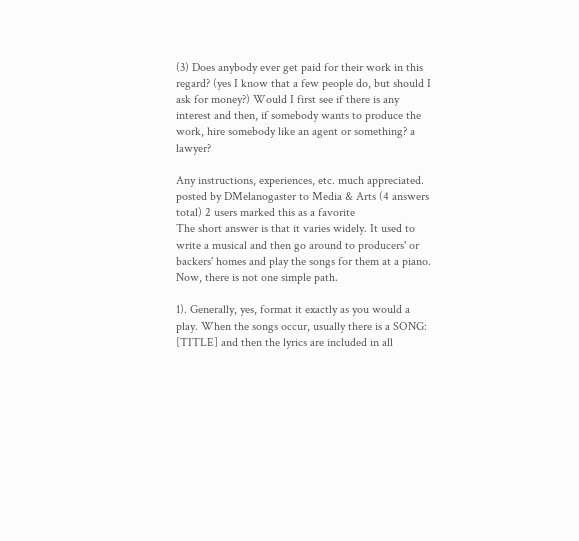(3) Does anybody ever get paid for their work in this regard? (yes I know that a few people do, but should I ask for money?) Would I first see if there is any interest and then, if somebody wants to produce the work, hire somebody like an agent or something? a lawyer?

Any instructions, experiences, etc. much appreciated.
posted by DMelanogaster to Media & Arts (4 answers total) 2 users marked this as a favorite
The short answer is that it varies widely. It used to write a musical and then go around to producers' or backers' homes and play the songs for them at a piano. Now, there is not one simple path.

1). Generally, yes, format it exactly as you would a play. When the songs occur, usually there is a SONG: [TITLE] and then the lyrics are included in all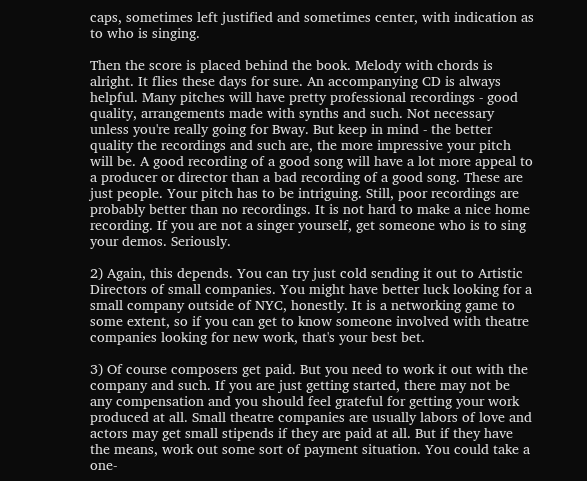caps, sometimes left justified and sometimes center, with indication as to who is singing.

Then the score is placed behind the book. Melody with chords is alright. It flies these days for sure. An accompanying CD is always helpful. Many pitches will have pretty professional recordings - good quality, arrangements made with synths and such. Not necessary unless you're really going for Bway. But keep in mind - the better quality the recordings and such are, the more impressive your pitch will be. A good recording of a good song will have a lot more appeal to a producer or director than a bad recording of a good song. These are just people. Your pitch has to be intriguing. Still, poor recordings are probably better than no recordings. It is not hard to make a nice home recording. If you are not a singer yourself, get someone who is to sing your demos. Seriously.

2) Again, this depends. You can try just cold sending it out to Artistic Directors of small companies. You might have better luck looking for a small company outside of NYC, honestly. It is a networking game to some extent, so if you can get to know someone involved with theatre companies looking for new work, that's your best bet.

3) Of course composers get paid. But you need to work it out with the company and such. If you are just getting started, there may not be any compensation and you should feel grateful for getting your work produced at all. Small theatre companies are usually labors of love and actors may get small stipends if they are paid at all. But if they have the means, work out some sort of payment situation. You could take a one-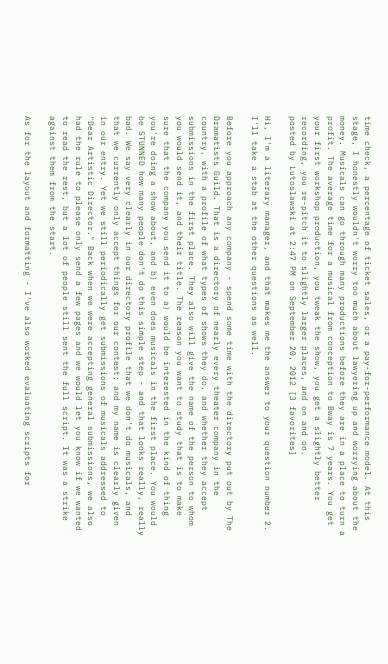time check, a percentage of ticket sales, or a pay-for-performance model. At this stage, I honestly wouldn't worry too much about lawyering up and worrying about the money. Musicals can go through many productions before they are in a place to turn a profit. The average time for a musical from conception to Bway is 7 years. You get your first workshop production, you tweak the show, you get a slightly better recording, you re-pitch it to slightly larger places, and on and on.
posted by Lutoslawski at 2:47 PM on September 20, 2012 [3 favorites]

Hi, I'm a literary manager, and that makes me the answer to your question number 2. I'll take a stab at the other questions as well.

Before you approach any company - spend some time with the directory put out by The Dramatists Guild. That is a directory of nearly every theater company in the country, with a profile of what types of shows they do, and whether they accept submissions in the first place. They also will give the name of the person to whom you would send it, and their title. The reason you want to study that is to make sure that the company you send it to a) would be interested in the kind of thing you're doing a show about, and b) even does musicals in the first place. You would be STUNNED how many people don't do this simple step - and that looks really, really bad. We say very clearly in our directory profile that we don't do musicals, and that we currently only accept things for our contest; and my name is clearly given in our entry. Yet we still periodically get submissions of musicals addressed to "Dear Artistic Director." Back when we were accepting general submissions, we also had the rule to please only send a few pages and we would let you know if we wanted to read the rest, but a lot of people still sent the full script. It was a strike against them from the start.

As for the layout and formatting - I've also worked evaluating scripts for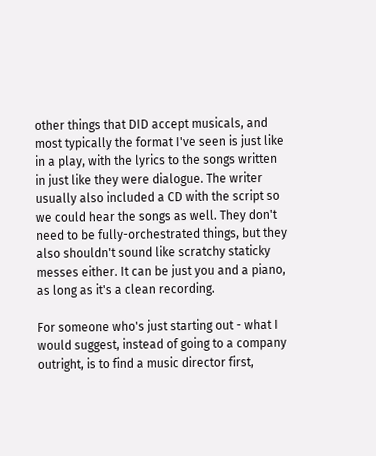other things that DID accept musicals, and most typically the format I've seen is just like in a play, with the lyrics to the songs written in just like they were dialogue. The writer usually also included a CD with the script so we could hear the songs as well. They don't need to be fully-orchestrated things, but they also shouldn't sound like scratchy staticky messes either. It can be just you and a piano, as long as it's a clean recording.

For someone who's just starting out - what I would suggest, instead of going to a company outright, is to find a music director first,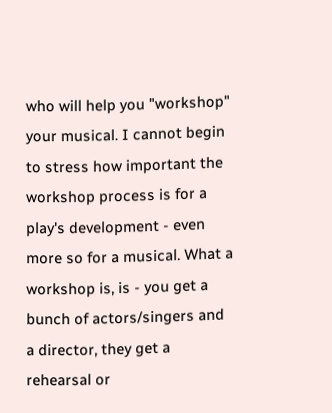who will help you "workshop" your musical. I cannot begin to stress how important the workshop process is for a play's development - even more so for a musical. What a workshop is, is - you get a bunch of actors/singers and a director, they get a rehearsal or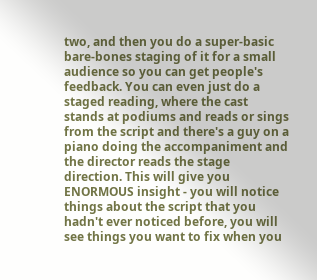two, and then you do a super-basic bare-bones staging of it for a small audience so you can get people's feedback. You can even just do a staged reading, where the cast stands at podiums and reads or sings from the script and there's a guy on a piano doing the accompaniment and the director reads the stage direction. This will give you ENORMOUS insight - you will notice things about the script that you hadn't ever noticed before, you will see things you want to fix when you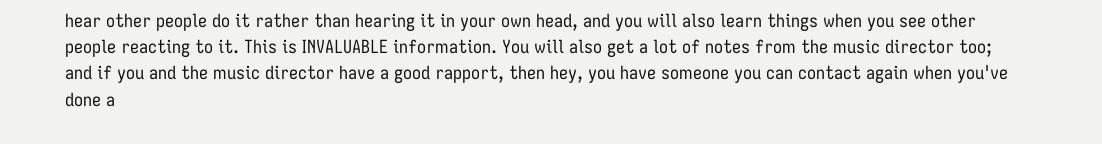hear other people do it rather than hearing it in your own head, and you will also learn things when you see other people reacting to it. This is INVALUABLE information. You will also get a lot of notes from the music director too; and if you and the music director have a good rapport, then hey, you have someone you can contact again when you've done a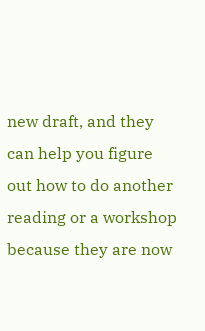new draft, and they can help you figure out how to do another reading or a workshop because they are now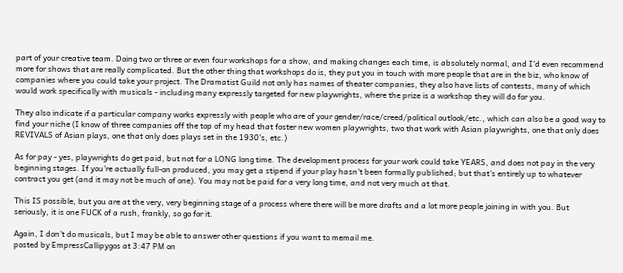part of your creative team. Doing two or three or even four workshops for a show, and making changes each time, is absolutely normal, and I'd even recommend more for shows that are really complicated. But the other thing that workshops do is, they put you in touch with more people that are in the biz, who know of companies where you could take your project. The Dramatist Guild not only has names of theater companies, they also have lists of contests, many of which would work specifically with musicals - including many expressly targeted for new playwrights, where the prize is a workshop they will do for you.

They also indicate if a particular company works expressly with people who are of your gender/race/creed/political outlook/etc., which can also be a good way to find your niche (I know of three companies off the top of my head that foster new women playwrights, two that work with Asian playwrights, one that only does REVIVALS of Asian plays, one that only does plays set in the 1930's, etc.)

As for pay - yes, playwrights do get paid, but not for a LONG long time. The development process for your work could take YEARS, and does not pay in the very beginning stages. If you're actually full-on produced, you may get a stipend if your play hasn't been formally published; but that's entirely up to whatever contract you get (and it may not be much of one). You may not be paid for a very long time, and not very much at that.

This IS possible, but you are at the very, very beginning stage of a process where there will be more drafts and a lot more people joining in with you. But seriously, it is one FUCK of a rush, frankly, so go for it.

Again, I don't do musicals, but I may be able to answer other questions if you want to memail me.
posted by EmpressCallipygos at 3:47 PM on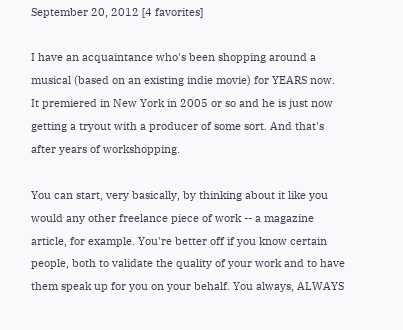September 20, 2012 [4 favorites]

I have an acquaintance who's been shopping around a musical (based on an existing indie movie) for YEARS now. It premiered in New York in 2005 or so and he is just now getting a tryout with a producer of some sort. And that's after years of workshopping.

You can start, very basically, by thinking about it like you would any other freelance piece of work -- a magazine article, for example. You're better off if you know certain people, both to validate the quality of your work and to have them speak up for you on your behalf. You always, ALWAYS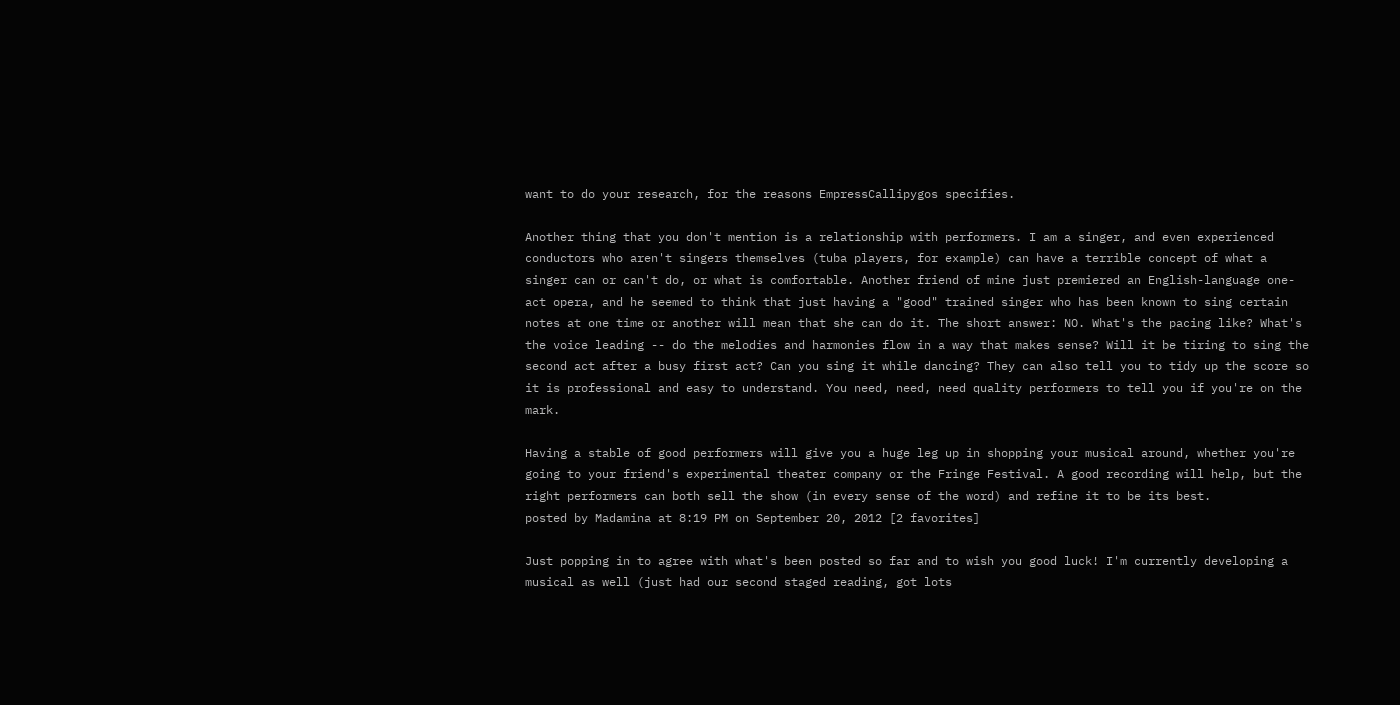want to do your research, for the reasons EmpressCallipygos specifies.

Another thing that you don't mention is a relationship with performers. I am a singer, and even experienced conductors who aren't singers themselves (tuba players, for example) can have a terrible concept of what a singer can or can't do, or what is comfortable. Another friend of mine just premiered an English-language one-act opera, and he seemed to think that just having a "good" trained singer who has been known to sing certain notes at one time or another will mean that she can do it. The short answer: NO. What's the pacing like? What's the voice leading -- do the melodies and harmonies flow in a way that makes sense? Will it be tiring to sing the second act after a busy first act? Can you sing it while dancing? They can also tell you to tidy up the score so it is professional and easy to understand. You need, need, need quality performers to tell you if you're on the mark.

Having a stable of good performers will give you a huge leg up in shopping your musical around, whether you're going to your friend's experimental theater company or the Fringe Festival. A good recording will help, but the right performers can both sell the show (in every sense of the word) and refine it to be its best.
posted by Madamina at 8:19 PM on September 20, 2012 [2 favorites]

Just popping in to agree with what's been posted so far and to wish you good luck! I'm currently developing a musical as well (just had our second staged reading, got lots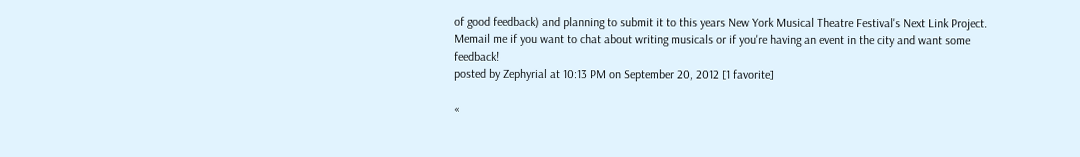of good feedback) and planning to submit it to this years New York Musical Theatre Festival's Next Link Project. Memail me if you want to chat about writing musicals or if you're having an event in the city and want some feedback!
posted by Zephyrial at 10:13 PM on September 20, 2012 [1 favorite]

«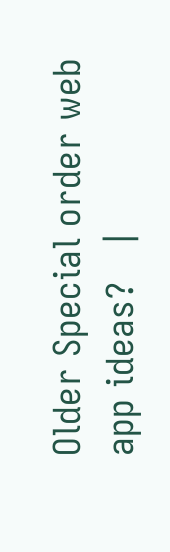Older Special order web app ideas?   |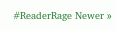#ReaderRage Newer »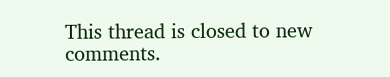This thread is closed to new comments.